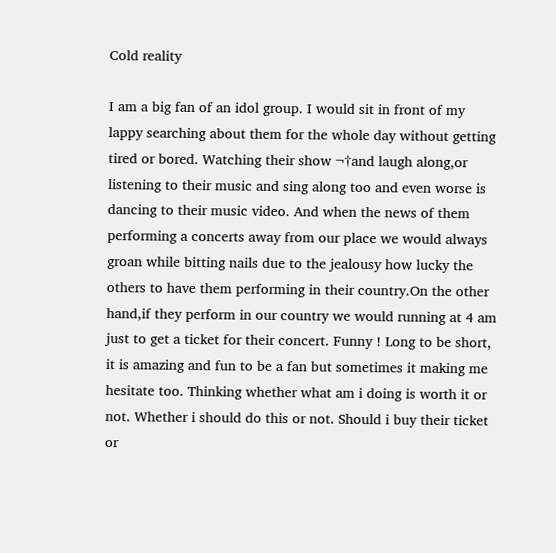Cold reality

I am a big fan of an idol group. I would sit in front of my lappy searching about them for the whole day without getting tired or bored. Watching their show ¬†and laugh along,or listening to their music and sing along too and even worse is dancing to their music video. And when the news of them performing a concerts away from our place we would always groan while bitting nails due to the jealousy how lucky the others to have them performing in their country.On the other hand,if they perform in our country we would running at 4 am just to get a ticket for their concert. Funny ! Long to be short, it is amazing and fun to be a fan but sometimes it making me hesitate too. Thinking whether what am i doing is worth it or not. Whether i should do this or not. Should i buy their ticket or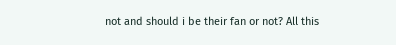not and should i be their fan or not? All this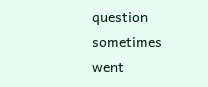question sometimes went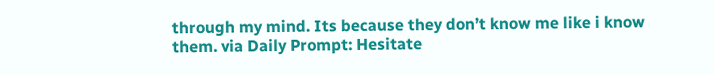through my mind. Its because they don’t know me like i know them. via Daily Prompt: Hesitate